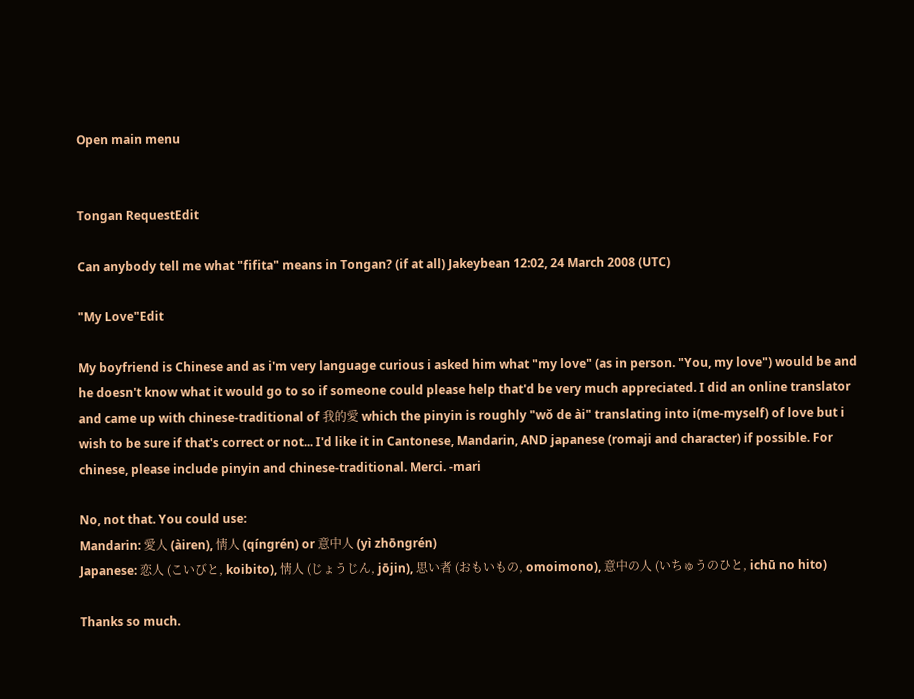Open main menu


Tongan RequestEdit

Can anybody tell me what "fifita" means in Tongan? (if at all) Jakeybean 12:02, 24 March 2008 (UTC)

"My Love"Edit

My boyfriend is Chinese and as i'm very language curious i asked him what "my love" (as in person. "You, my love") would be and he doesn't know what it would go to so if someone could please help that'd be very much appreciated. I did an online translator and came up with chinese-traditional of 我的愛 which the pinyin is roughly "wǒ de ài" translating into i(me-myself) of love but i wish to be sure if that's correct or not... I'd like it in Cantonese, Mandarin, AND japanese (romaji and character) if possible. For chinese, please include pinyin and chinese-traditional. Merci. -mari

No, not that. You could use:
Mandarin: 愛人 (àiren), 情人 (qíngrén) or 意中人 (yì zhōngrén)
Japanese: 恋人 (こいびと, koibito), 情人 (じょうじん, jōjin), 思い者 (おもいもの, omoimono), 意中の人 (いちゅうのひと, ichū no hito)

Thanks so much.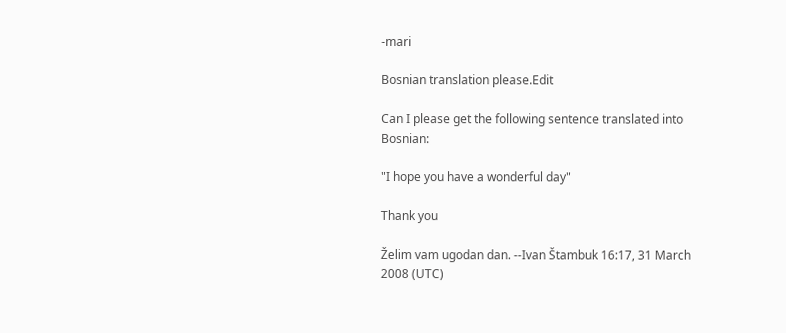-mari

Bosnian translation please.Edit

Can I please get the following sentence translated into Bosnian:

"I hope you have a wonderful day"

Thank you

Želim vam ugodan dan. --Ivan Štambuk 16:17, 31 March 2008 (UTC)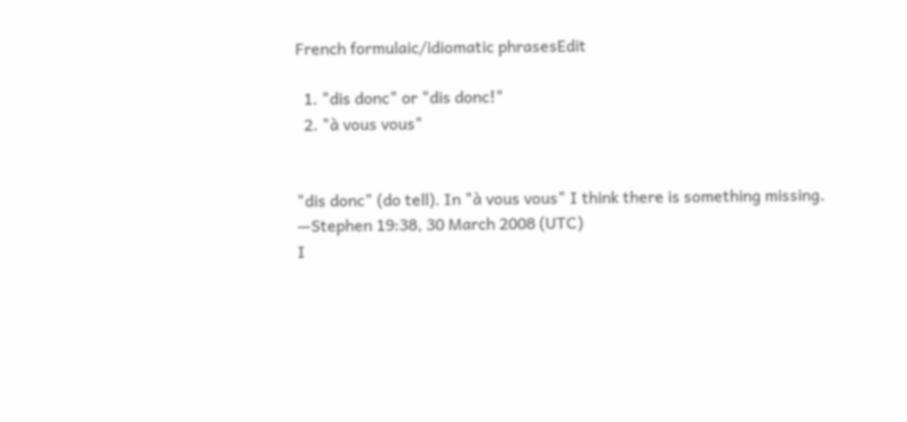French formulaic/idiomatic phrasesEdit

  1. "dis donc" or "dis donc!"
  2. "à vous vous"


"dis donc" (do tell). In "à vous vous" I think there is something missing. —Stephen 19:38, 30 March 2008 (UTC)
I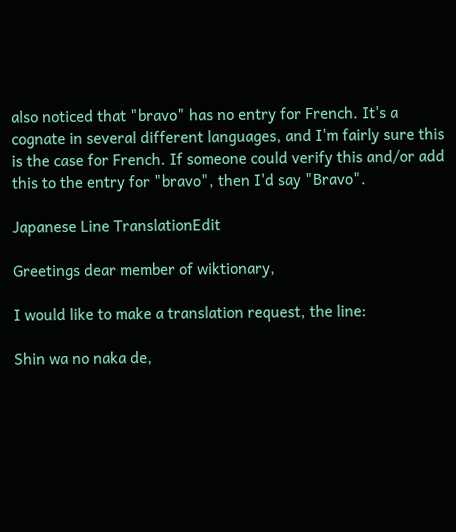also noticed that "bravo" has no entry for French. It's a cognate in several different languages, and I'm fairly sure this is the case for French. If someone could verify this and/or add this to the entry for "bravo", then I'd say "Bravo".

Japanese Line TranslationEdit

Greetings dear member of wiktionary,

I would like to make a translation request, the line:

Shin wa no naka de,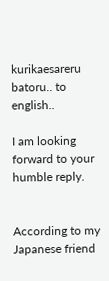kurikaesareru batoru.. to english..

I am looking forward to your humble reply.


According to my Japanese friend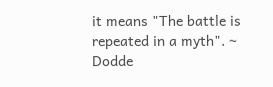it means "The battle is repeated in a myth". ~ Dodde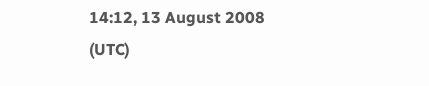14:12, 13 August 2008 (UTC)